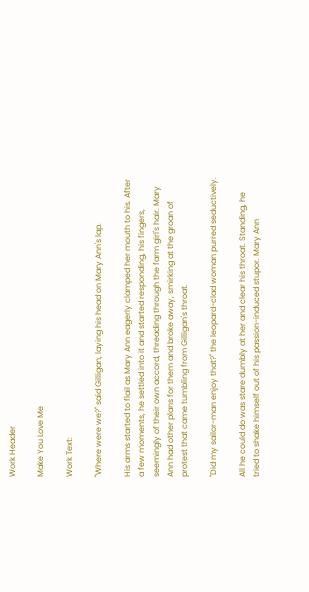Work Header

Make You Love Me

Work Text:

"Where were we?" said Gilligan, laying his head on Mary Ann's lap.

His arms started to flail as Mary Ann eagerly clamped her mouth to his. After a few moments, he settled into it and started responding, his fingers, seemingly of their own accord, threading through the farm girl's hair. Mary Ann had other plans for them and broke away, smirking at the groan of protest that came tumbling from Gilligan's throat.

"Did my sailor-man enjoy that?" the leopard-clad woman purred seductively.

All he could do was stare dumbly at her and clear his throat. Standing, he tried to shake himself out of his passion-induced stupor. Mary Ann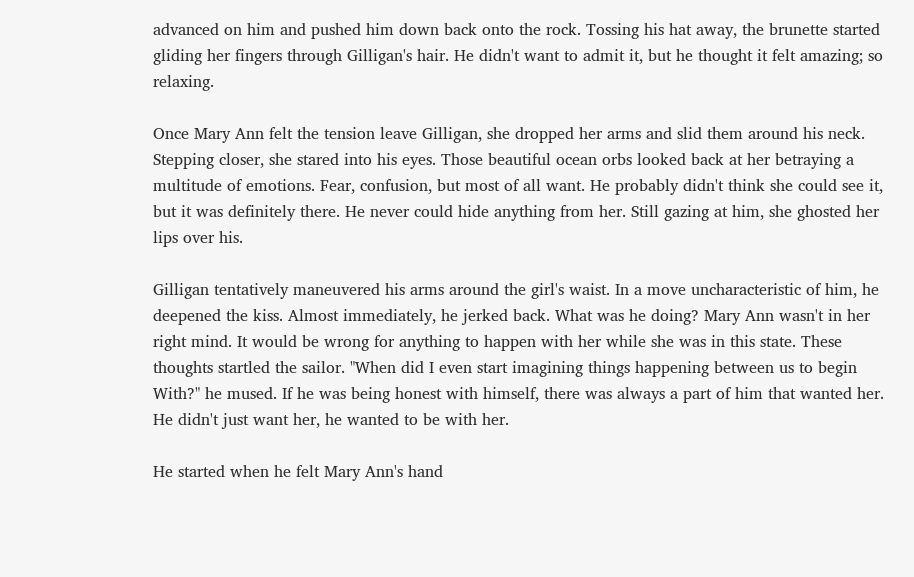advanced on him and pushed him down back onto the rock. Tossing his hat away, the brunette started gliding her fingers through Gilligan's hair. He didn't want to admit it, but he thought it felt amazing; so relaxing.

Once Mary Ann felt the tension leave Gilligan, she dropped her arms and slid them around his neck. Stepping closer, she stared into his eyes. Those beautiful ocean orbs looked back at her betraying a multitude of emotions. Fear, confusion, but most of all want. He probably didn't think she could see it, but it was definitely there. He never could hide anything from her. Still gazing at him, she ghosted her lips over his.

Gilligan tentatively maneuvered his arms around the girl's waist. In a move uncharacteristic of him, he deepened the kiss. Almost immediately, he jerked back. What was he doing? Mary Ann wasn't in her right mind. It would be wrong for anything to happen with her while she was in this state. These thoughts startled the sailor. "When did I even start imagining things happening between us to begin With?" he mused. If he was being honest with himself, there was always a part of him that wanted her. He didn't just want her, he wanted to be with her.

He started when he felt Mary Ann's hand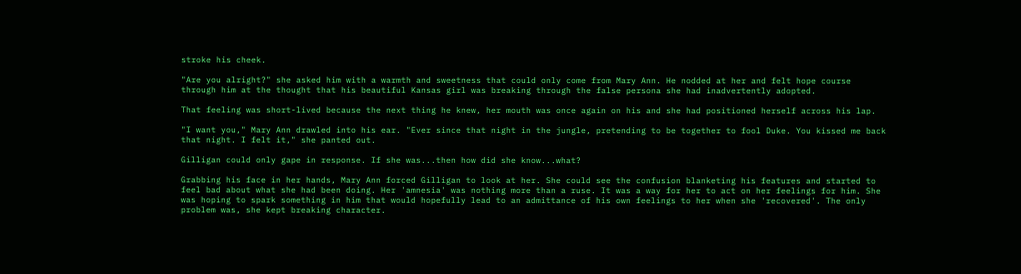stroke his cheek.

"Are you alright?" she asked him with a warmth and sweetness that could only come from Mary Ann. He nodded at her and felt hope course through him at the thought that his beautiful Kansas girl was breaking through the false persona she had inadvertently adopted.

That feeling was short-lived because the next thing he knew, her mouth was once again on his and she had positioned herself across his lap.

"I want you," Mary Ann drawled into his ear. "Ever since that night in the jungle, pretending to be together to fool Duke. You kissed me back that night. I felt it," she panted out.

Gilligan could only gape in response. If she was...then how did she know...what?

Grabbing his face in her hands, Mary Ann forced Gilligan to look at her. She could see the confusion blanketing his features and started to feel bad about what she had been doing. Her 'amnesia' was nothing more than a ruse. It was a way for her to act on her feelings for him. She was hoping to spark something in him that would hopefully lead to an admittance of his own feelings to her when she 'recovered'. The only problem was, she kept breaking character.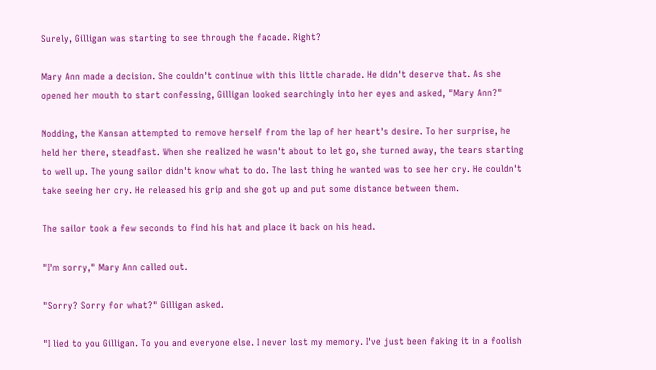Surely, Gilligan was starting to see through the facade. Right?

Mary Ann made a decision. She couldn't continue with this little charade. He didn't deserve that. As she opened her mouth to start confessing, Gilligan looked searchingly into her eyes and asked, "Mary Ann?"

Nodding, the Kansan attempted to remove herself from the lap of her heart's desire. To her surprise, he held her there, steadfast. When she realized he wasn't about to let go, she turned away, the tears starting to well up. The young sailor didn't know what to do. The last thing he wanted was to see her cry. He couldn't take seeing her cry. He released his grip and she got up and put some distance between them.

The sailor took a few seconds to find his hat and place it back on his head.

"I'm sorry," Mary Ann called out.

"Sorry? Sorry for what?" Gilligan asked.

"I lied to you Gilligan. To you and everyone else. I never lost my memory. I've just been faking it in a foolish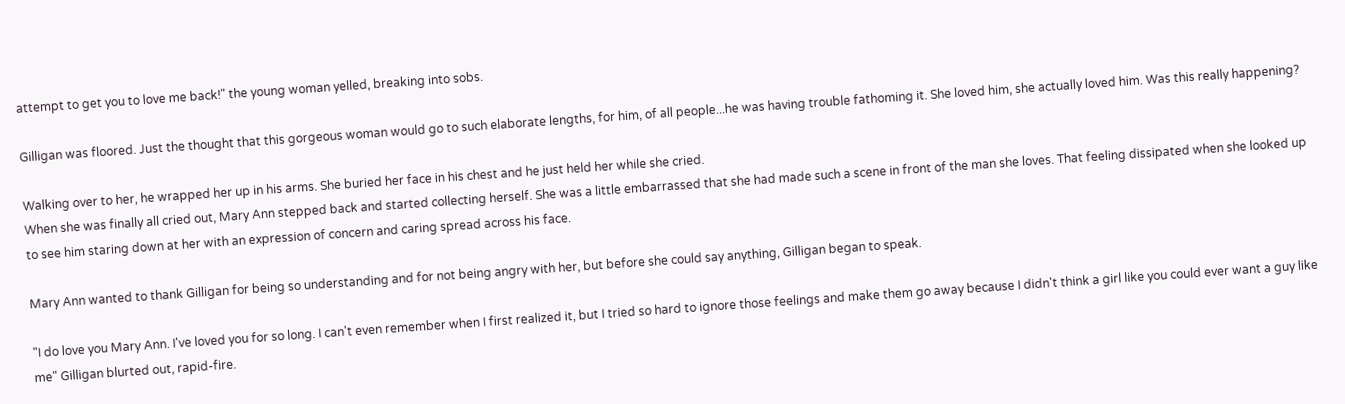attempt to get you to love me back!" the young woman yelled, breaking into sobs.

Gilligan was floored. Just the thought that this gorgeous woman would go to such elaborate lengths, for him, of all people...he was having trouble fathoming it. She loved him, she actually loved him. Was this really happening?

Walking over to her, he wrapped her up in his arms. She buried her face in his chest and he just held her while she cried.
When she was finally all cried out, Mary Ann stepped back and started collecting herself. She was a little embarrassed that she had made such a scene in front of the man she loves. That feeling dissipated when she looked up to see him staring down at her with an expression of concern and caring spread across his face.

Mary Ann wanted to thank Gilligan for being so understanding and for not being angry with her, but before she could say anything, Gilligan began to speak.

"I do love you Mary Ann. I've loved you for so long. I can't even remember when I first realized it, but I tried so hard to ignore those feelings and make them go away because I didn't think a girl like you could ever want a guy like me" Gilligan blurted out, rapid-fire.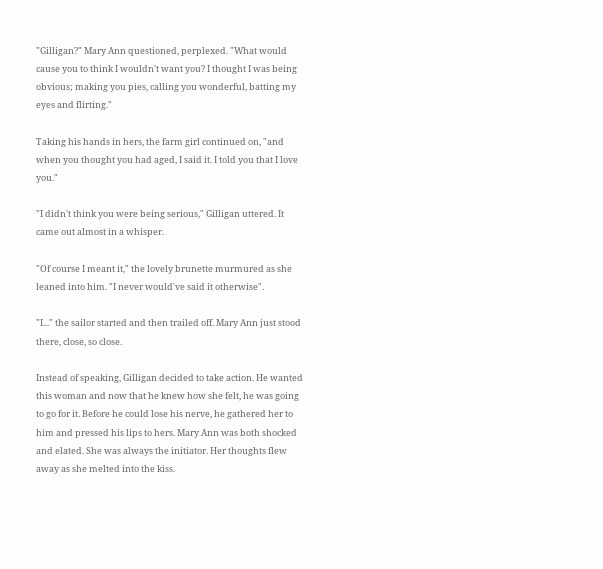"Gilligan?" Mary Ann questioned, perplexed. "What would cause you to think I wouldn't want you? I thought I was being obvious; making you pies, calling you wonderful, batting my eyes and flirting."

Taking his hands in hers, the farm girl continued on, "and when you thought you had aged, I said it. I told you that I love you."

"I didn't think you were being serious," Gilligan uttered. It came out almost in a whisper.

"Of course I meant it," the lovely brunette murmured as she leaned into him. "I never would've said it otherwise".

"I..." the sailor started and then trailed off. Mary Ann just stood there, close, so close.

Instead of speaking, Gilligan decided to take action. He wanted this woman and now that he knew how she felt, he was going to go for it. Before he could lose his nerve, he gathered her to him and pressed his lips to hers. Mary Ann was both shocked and elated. She was always the initiator. Her thoughts flew away as she melted into the kiss.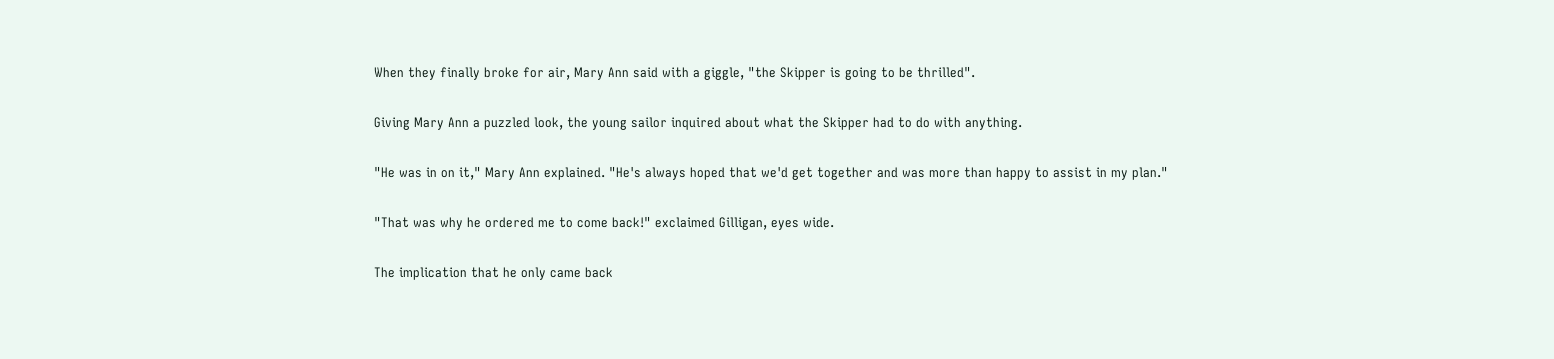When they finally broke for air, Mary Ann said with a giggle, "the Skipper is going to be thrilled".

Giving Mary Ann a puzzled look, the young sailor inquired about what the Skipper had to do with anything.

"He was in on it," Mary Ann explained. "He's always hoped that we'd get together and was more than happy to assist in my plan."

"That was why he ordered me to come back!" exclaimed Gilligan, eyes wide.

The implication that he only came back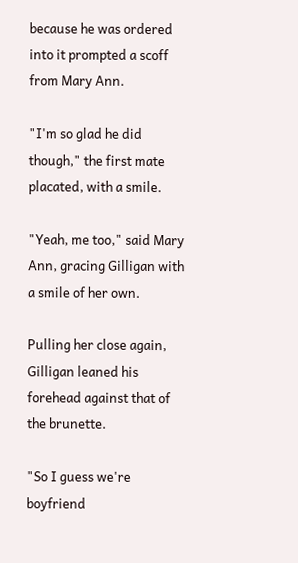because he was ordered into it prompted a scoff from Mary Ann.

"I'm so glad he did though," the first mate placated, with a smile.

"Yeah, me too," said Mary Ann, gracing Gilligan with a smile of her own.

Pulling her close again, Gilligan leaned his forehead against that of the brunette.

"So I guess we're boyfriend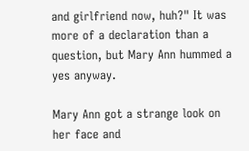and girlfriend now, huh?" It was more of a declaration than a question, but Mary Ann hummed a yes anyway.

Mary Ann got a strange look on her face and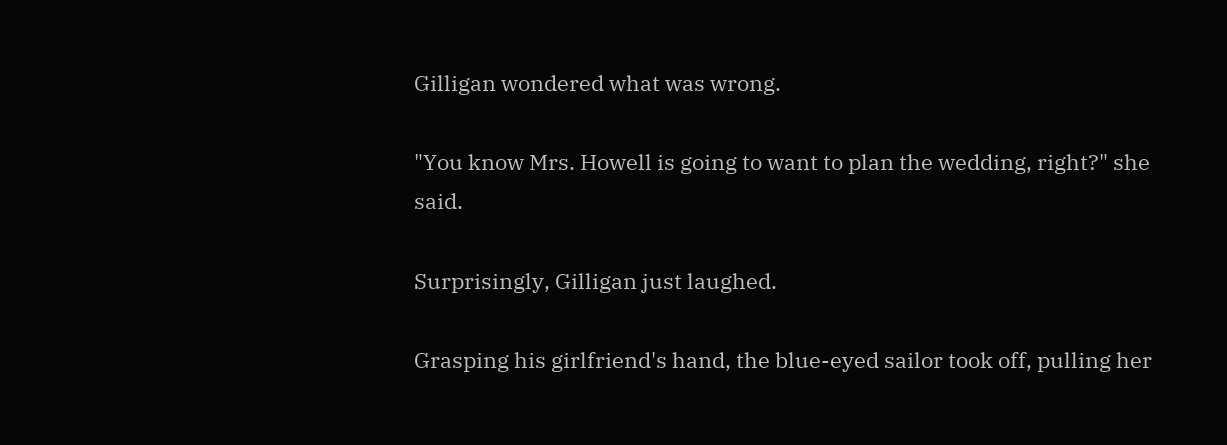Gilligan wondered what was wrong.

"You know Mrs. Howell is going to want to plan the wedding, right?" she said.

Surprisingly, Gilligan just laughed.

Grasping his girlfriend's hand, the blue-eyed sailor took off, pulling her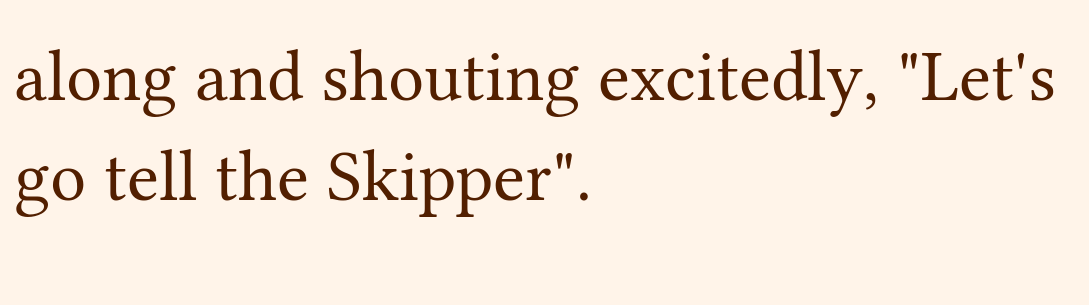along and shouting excitedly, "Let's go tell the Skipper".